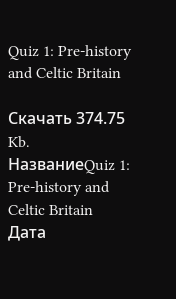Quiz 1: Pre-history and Celtic Britain

Скачать 374.75 Kb.
НазваниеQuiz 1: Pre-history and Celtic Britain
Дата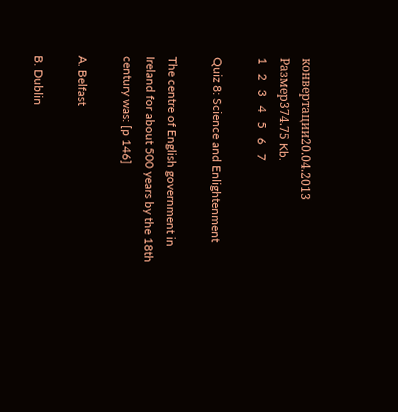конвертации20.04.2013
Размер374.75 Kb.
1   2   3   4   5   6   7

Quiz 8: Science and Enlightenment

The centre of English government in Ireland for about 500 years by the 18th century was: [p 146]

A. Belfast

B. Dublin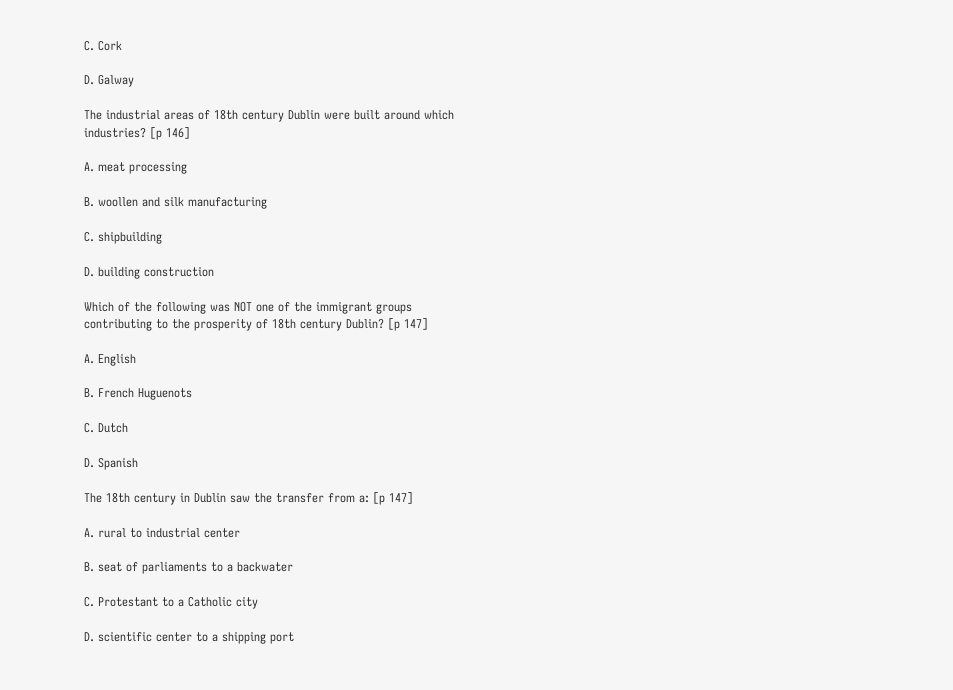C. Cork

D. Galway

The industrial areas of 18th century Dublin were built around which industries? [p 146]

A. meat processing

B. woollen and silk manufacturing

C. shipbuilding

D. building construction

Which of the following was NOT one of the immigrant groups contributing to the prosperity of 18th century Dublin? [p 147]

A. English

B. French Huguenots

C. Dutch

D. Spanish

The 18th century in Dublin saw the transfer from a: [p 147]

A. rural to industrial center

B. seat of parliaments to a backwater

C. Protestant to a Catholic city

D. scientific center to a shipping port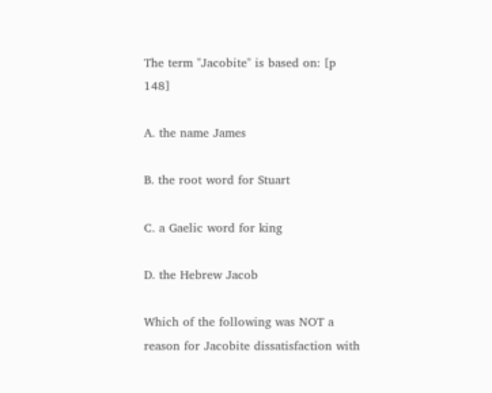The term "Jacobite" is based on: [p 148]

A. the name James

B. the root word for Stuart

C. a Gaelic word for king

D. the Hebrew Jacob

Which of the following was NOT a reason for Jacobite dissatisfaction with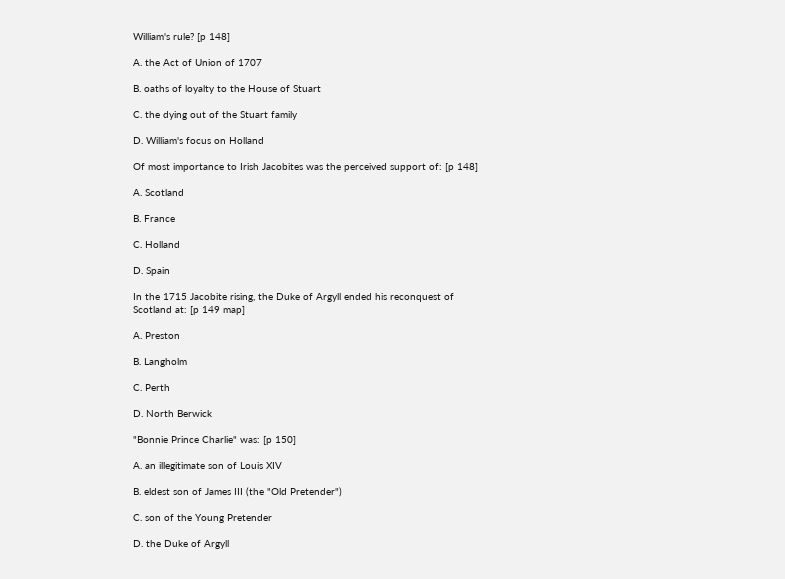William's rule? [p 148]

A. the Act of Union of 1707

B. oaths of loyalty to the House of Stuart

C. the dying out of the Stuart family

D. William's focus on Holland

Of most importance to Irish Jacobites was the perceived support of: [p 148]

A. Scotland

B. France

C. Holland

D. Spain

In the 1715 Jacobite rising, the Duke of Argyll ended his reconquest of Scotland at: [p 149 map]

A. Preston

B. Langholm

C. Perth

D. North Berwick

"Bonnie Prince Charlie" was: [p 150]

A. an illegitimate son of Louis XIV

B. eldest son of James III (the "Old Pretender")

C. son of the Young Pretender

D. the Duke of Argyll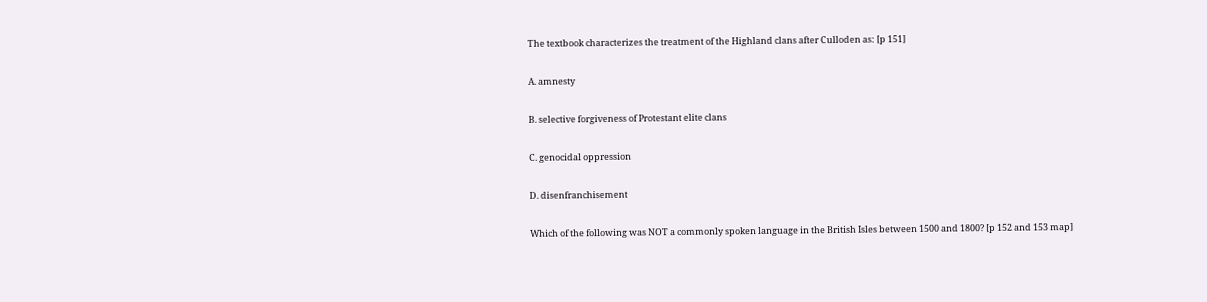The textbook characterizes the treatment of the Highland clans after Culloden as: [p 151]

A. amnesty

B. selective forgiveness of Protestant elite clans

C. genocidal oppression

D. disenfranchisement

Which of the following was NOT a commonly spoken language in the British Isles between 1500 and 1800? [p 152 and 153 map]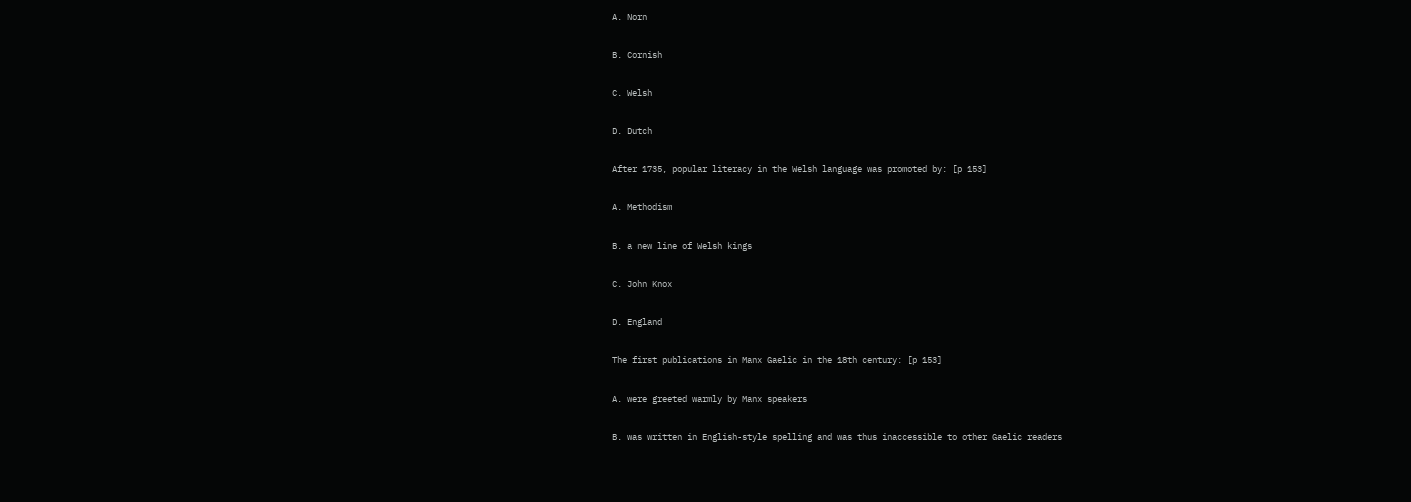A. Norn

B. Cornish

C. Welsh

D. Dutch

After 1735, popular literacy in the Welsh language was promoted by: [p 153]

A. Methodism

B. a new line of Welsh kings

C. John Knox

D. England

The first publications in Manx Gaelic in the 18th century: [p 153]

A. were greeted warmly by Manx speakers

B. was written in English-style spelling and was thus inaccessible to other Gaelic readers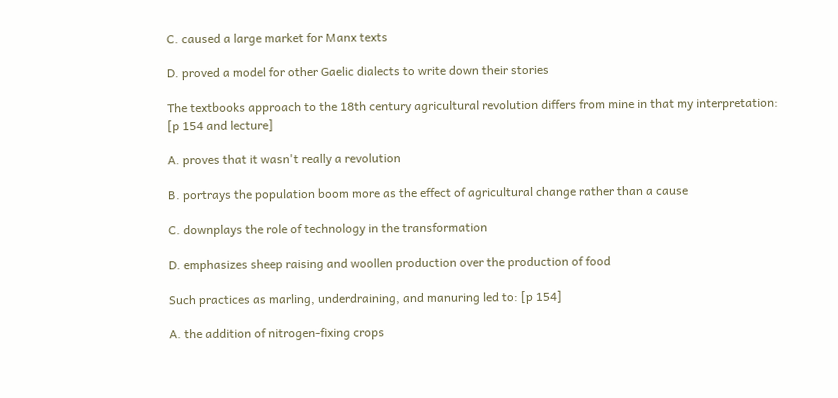C. caused a large market for Manx texts

D. proved a model for other Gaelic dialects to write down their stories

The textbooks approach to the 18th century agricultural revolution differs from mine in that my interpretation: [p 154 and lecture]

A. proves that it wasn't really a revolution

B. portrays the population boom more as the effect of agricultural change rather than a cause

C. downplays the role of technology in the transformation

D. emphasizes sheep raising and woollen production over the production of food

Such practices as marling, underdraining, and manuring led to: [p 154]

A. the addition of nitrogen-fixing crops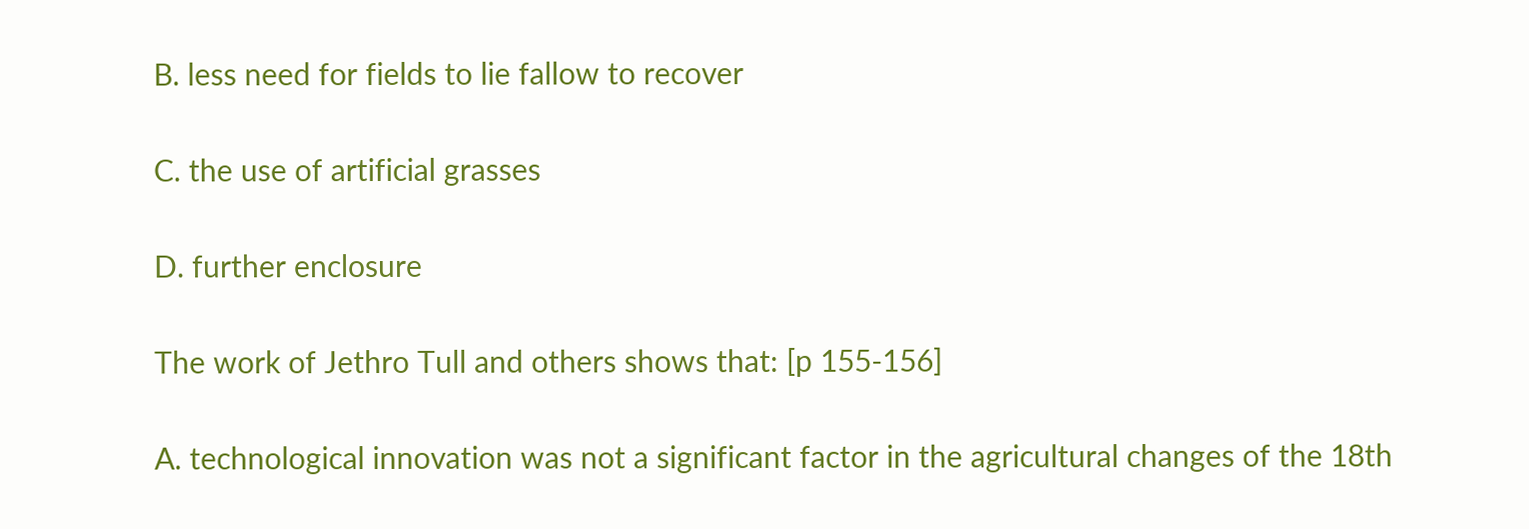B. less need for fields to lie fallow to recover

C. the use of artificial grasses

D. further enclosure

The work of Jethro Tull and others shows that: [p 155-156]

A. technological innovation was not a significant factor in the agricultural changes of the 18th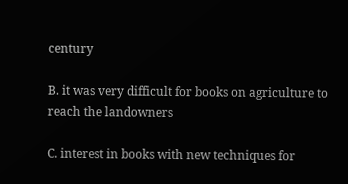century

B. it was very difficult for books on agriculture to reach the landowners

C. interest in books with new techniques for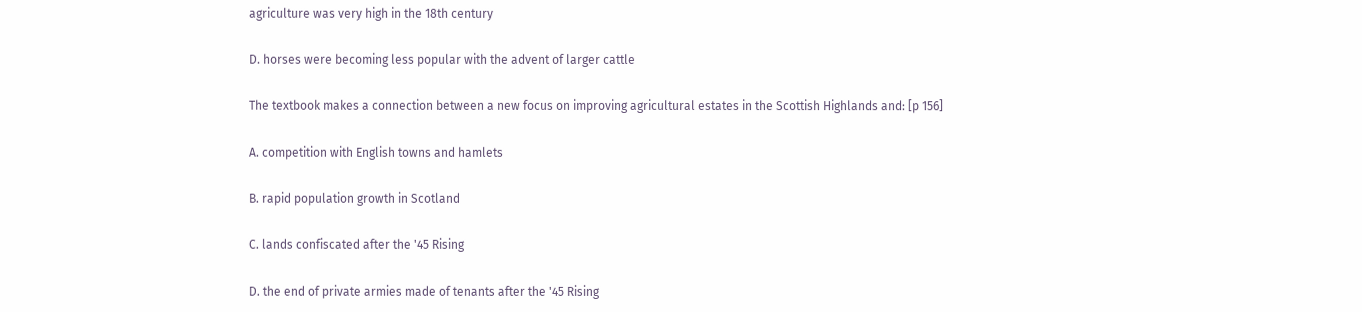agriculture was very high in the 18th century

D. horses were becoming less popular with the advent of larger cattle

The textbook makes a connection between a new focus on improving agricultural estates in the Scottish Highlands and: [p 156]

A. competition with English towns and hamlets

B. rapid population growth in Scotland

C. lands confiscated after the '45 Rising

D. the end of private armies made of tenants after the '45 Rising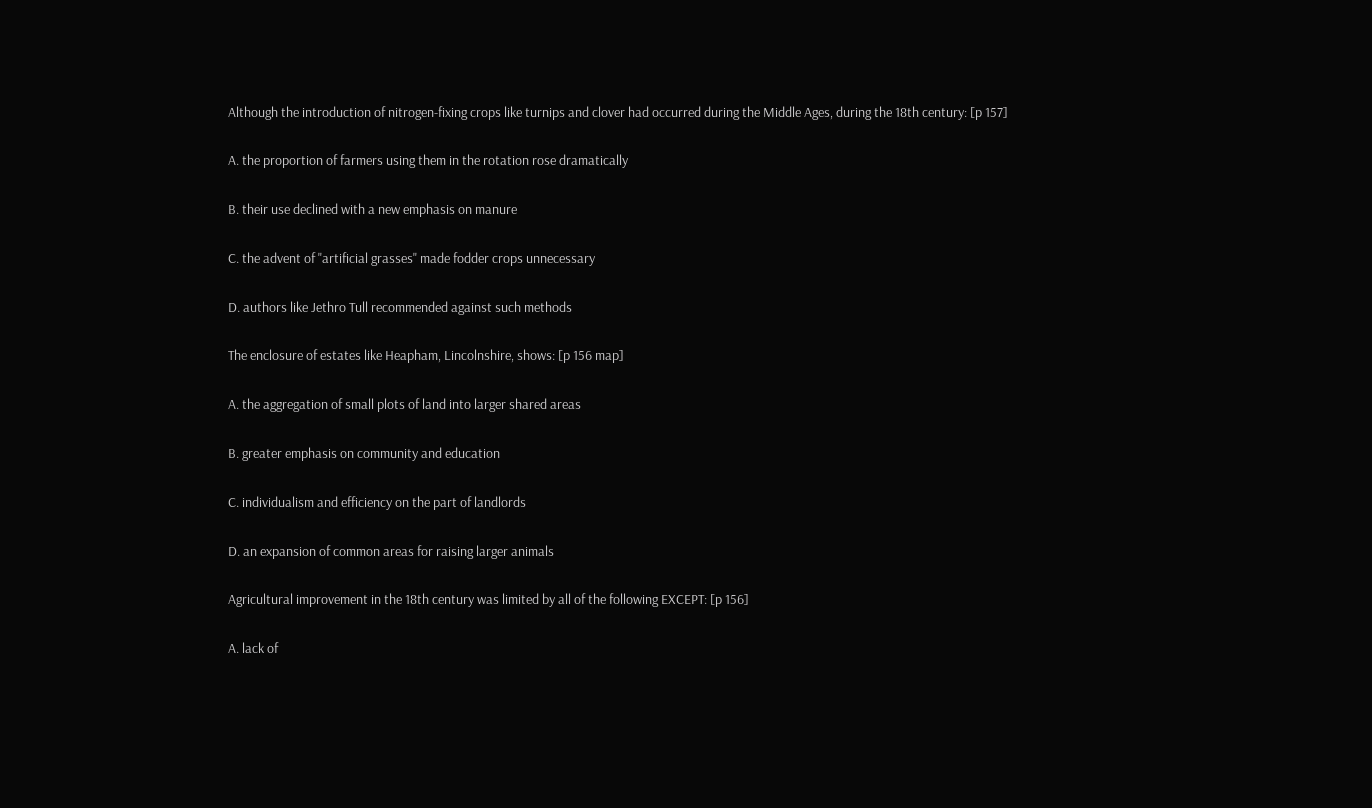Although the introduction of nitrogen-fixing crops like turnips and clover had occurred during the Middle Ages, during the 18th century: [p 157]

A. the proportion of farmers using them in the rotation rose dramatically

B. their use declined with a new emphasis on manure

C. the advent of "artificial grasses" made fodder crops unnecessary

D. authors like Jethro Tull recommended against such methods

The enclosure of estates like Heapham, Lincolnshire, shows: [p 156 map]

A. the aggregation of small plots of land into larger shared areas

B. greater emphasis on community and education

C. individualism and efficiency on the part of landlords

D. an expansion of common areas for raising larger animals

Agricultural improvement in the 18th century was limited by all of the following EXCEPT: [p 156]

A. lack of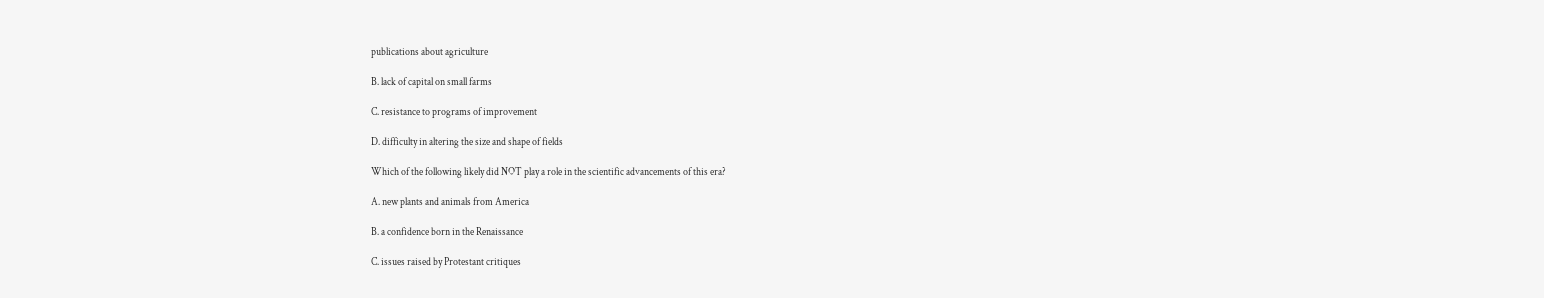publications about agriculture

B. lack of capital on small farms

C. resistance to programs of improvement

D. difficulty in altering the size and shape of fields

Which of the following likely did NOT play a role in the scientific advancements of this era?

A. new plants and animals from America

B. a confidence born in the Renaissance

C. issues raised by Protestant critiques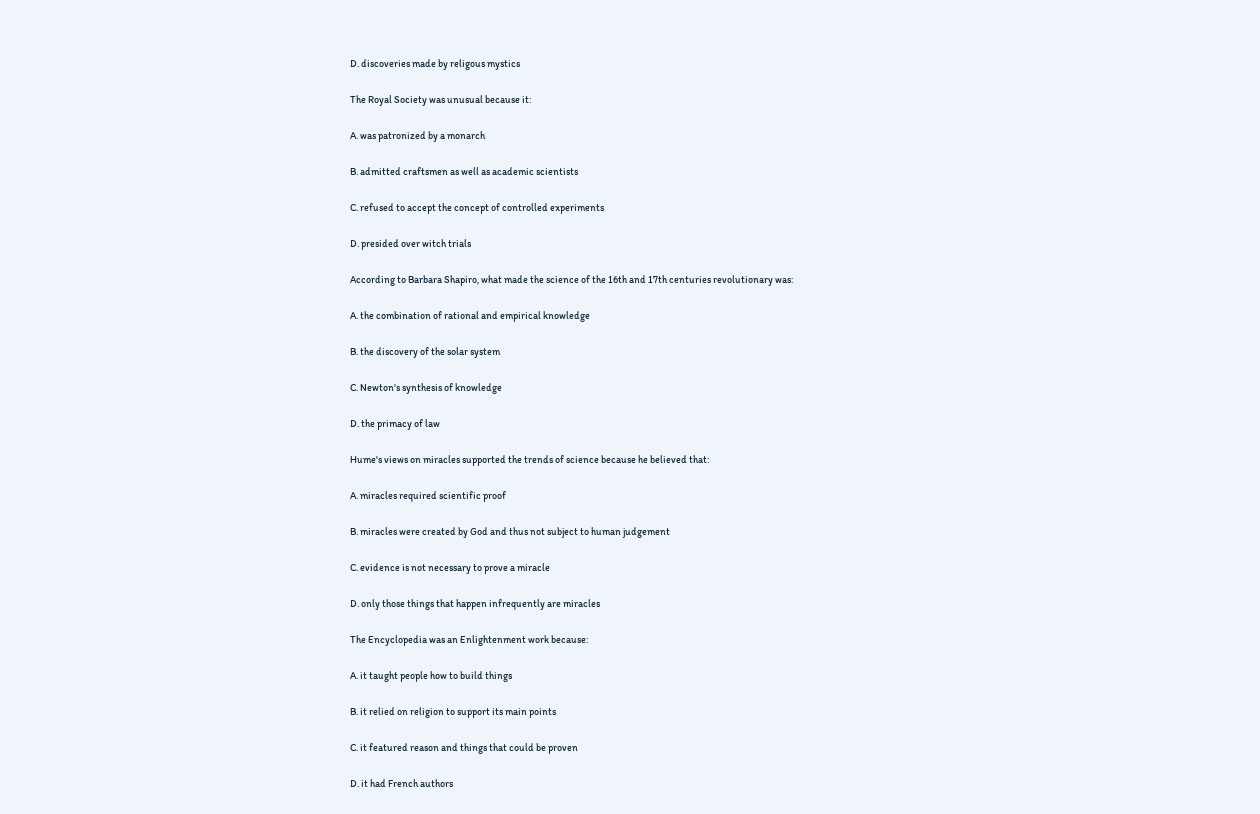D. discoveries made by religous mystics

The Royal Society was unusual because it:

A. was patronized by a monarch

B. admitted craftsmen as well as academic scientists

C. refused to accept the concept of controlled experiments

D. presided over witch trials

According to Barbara Shapiro, what made the science of the 16th and 17th centuries revolutionary was:

A. the combination of rational and empirical knowledge

B. the discovery of the solar system

C. Newton's synthesis of knowledge

D. the primacy of law

Hume's views on miracles supported the trends of science because he believed that:

A. miracles required scientific proof

B. miracles were created by God and thus not subject to human judgement

C. evidence is not necessary to prove a miracle

D. only those things that happen infrequently are miracles

The Encyclopedia was an Enlightenment work because:

A. it taught people how to build things

B. it relied on religion to support its main points

C. it featured reason and things that could be proven

D. it had French authors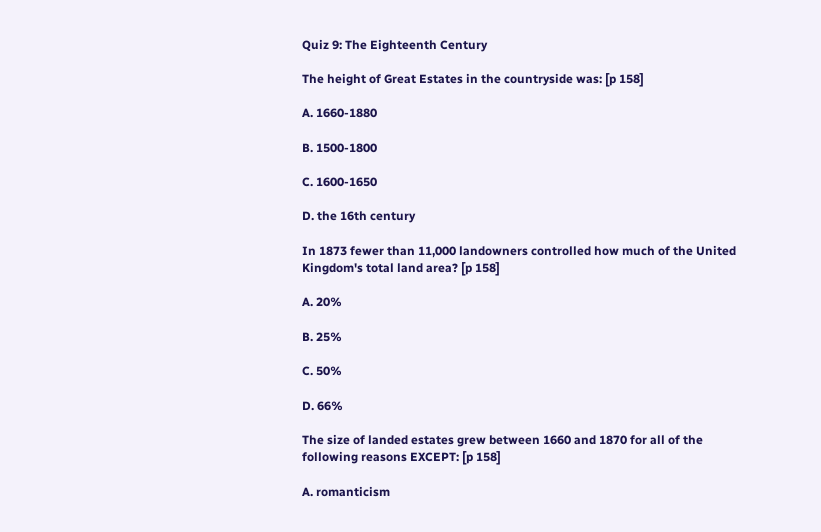Quiz 9: The Eighteenth Century

The height of Great Estates in the countryside was: [p 158]

A. 1660-1880

B. 1500-1800

C. 1600-1650

D. the 16th century

In 1873 fewer than 11,000 landowners controlled how much of the United Kingdom's total land area? [p 158]

A. 20%

B. 25%

C. 50%

D. 66%

The size of landed estates grew between 1660 and 1870 for all of the following reasons EXCEPT: [p 158]

A. romanticism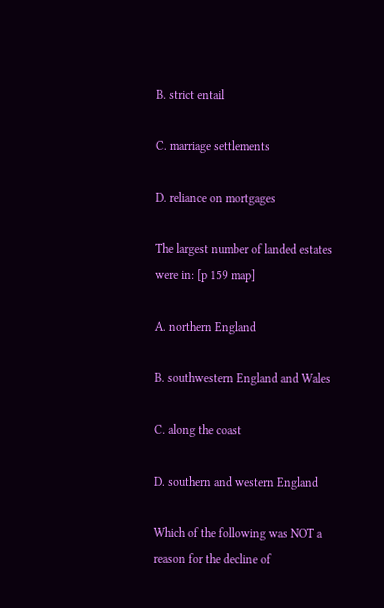B. strict entail

C. marriage settlements

D. reliance on mortgages

The largest number of landed estates were in: [p 159 map]

A. northern England

B. southwestern England and Wales

C. along the coast

D. southern and western England

Which of the following was NOT a reason for the decline of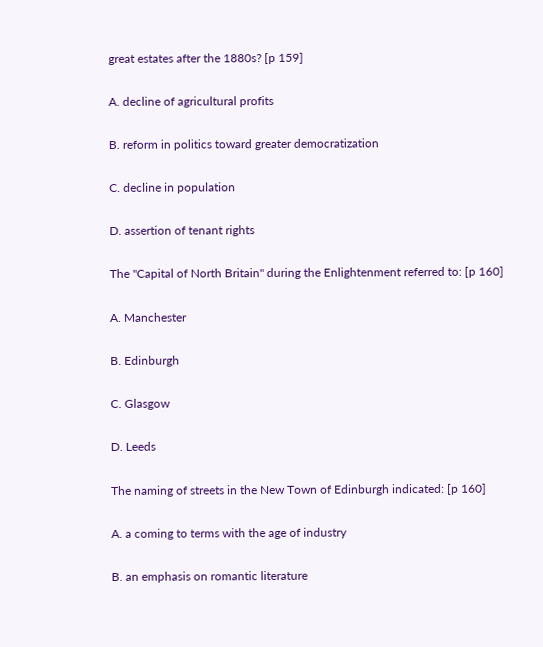great estates after the 1880s? [p 159]

A. decline of agricultural profits

B. reform in politics toward greater democratization

C. decline in population

D. assertion of tenant rights

The "Capital of North Britain" during the Enlightenment referred to: [p 160]

A. Manchester

B. Edinburgh

C. Glasgow

D. Leeds

The naming of streets in the New Town of Edinburgh indicated: [p 160]

A. a coming to terms with the age of industry

B. an emphasis on romantic literature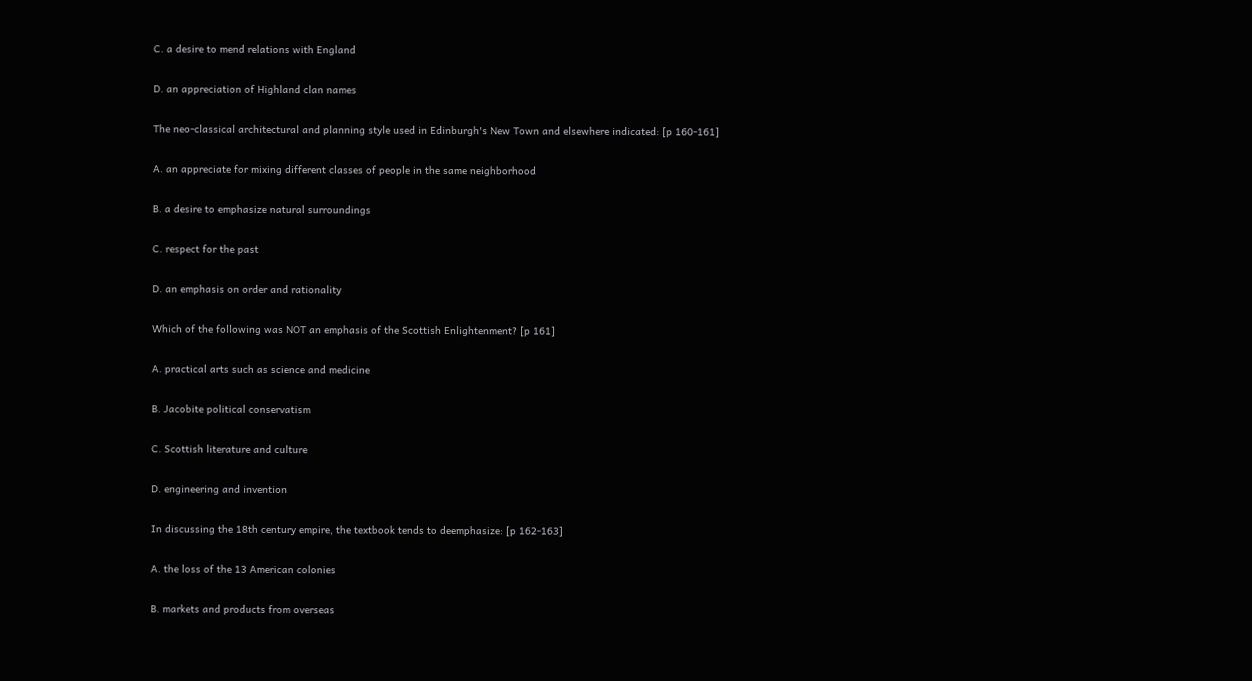C. a desire to mend relations with England

D. an appreciation of Highland clan names

The neo-classical architectural and planning style used in Edinburgh's New Town and elsewhere indicated: [p 160-161]

A. an appreciate for mixing different classes of people in the same neighborhood

B. a desire to emphasize natural surroundings

C. respect for the past

D. an emphasis on order and rationality

Which of the following was NOT an emphasis of the Scottish Enlightenment? [p 161]

A. practical arts such as science and medicine

B. Jacobite political conservatism

C. Scottish literature and culture

D. engineering and invention

In discussing the 18th century empire, the textbook tends to deemphasize: [p 162-163]

A. the loss of the 13 American colonies

B. markets and products from overseas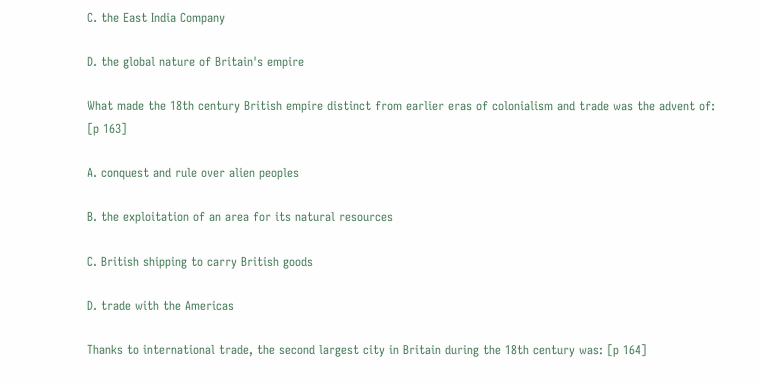C. the East India Company

D. the global nature of Britain's empire

What made the 18th century British empire distinct from earlier eras of colonialism and trade was the advent of: [p 163]

A. conquest and rule over alien peoples

B. the exploitation of an area for its natural resources

C. British shipping to carry British goods

D. trade with the Americas

Thanks to international trade, the second largest city in Britain during the 18th century was: [p 164]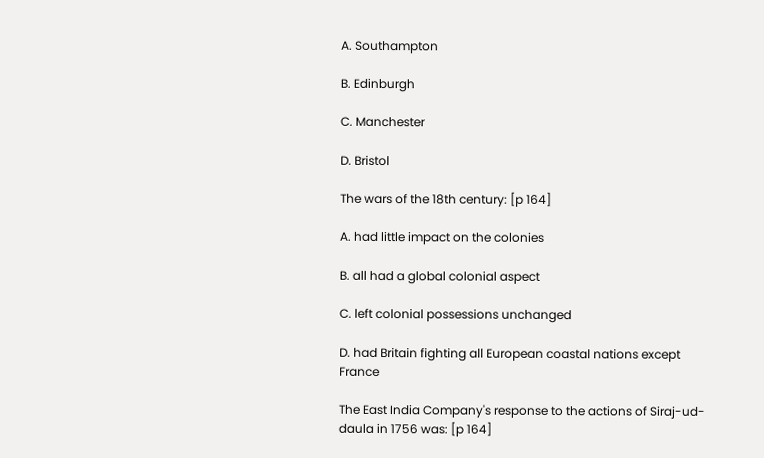A. Southampton

B. Edinburgh

C. Manchester

D. Bristol

The wars of the 18th century: [p 164]

A. had little impact on the colonies

B. all had a global colonial aspect

C. left colonial possessions unchanged

D. had Britain fighting all European coastal nations except France

The East India Company's response to the actions of Siraj-ud-daula in 1756 was: [p 164]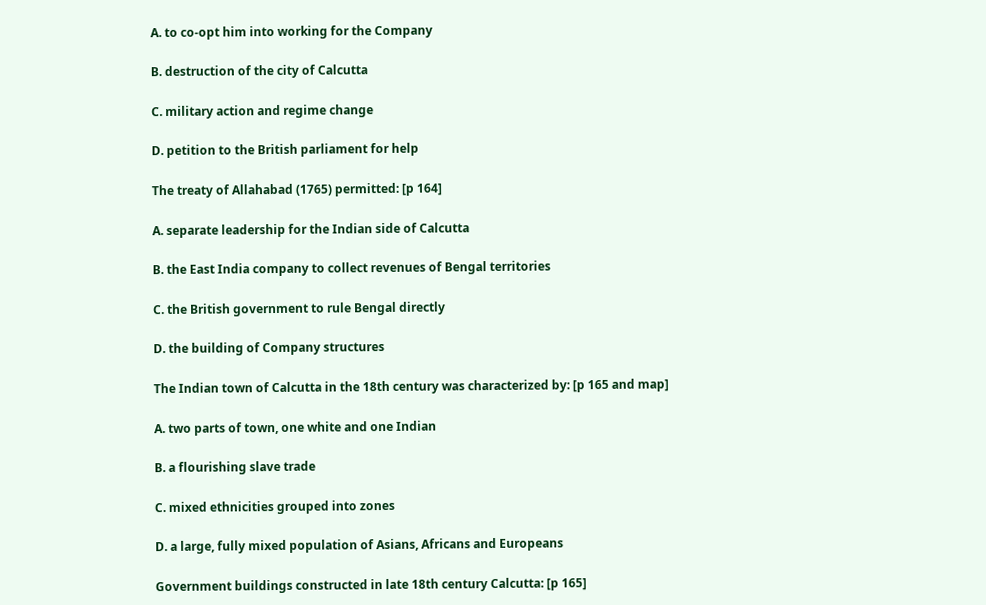A. to co-opt him into working for the Company

B. destruction of the city of Calcutta

C. military action and regime change

D. petition to the British parliament for help

The treaty of Allahabad (1765) permitted: [p 164]

A. separate leadership for the Indian side of Calcutta

B. the East India company to collect revenues of Bengal territories

C. the British government to rule Bengal directly

D. the building of Company structures

The Indian town of Calcutta in the 18th century was characterized by: [p 165 and map]

A. two parts of town, one white and one Indian

B. a flourishing slave trade

C. mixed ethnicities grouped into zones

D. a large, fully mixed population of Asians, Africans and Europeans

Government buildings constructed in late 18th century Calcutta: [p 165]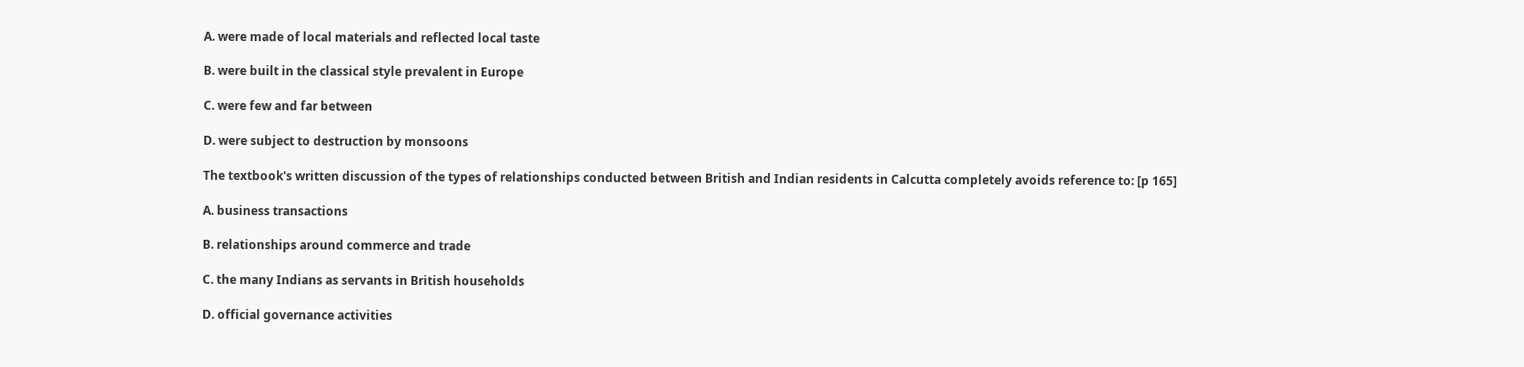A. were made of local materials and reflected local taste

B. were built in the classical style prevalent in Europe

C. were few and far between

D. were subject to destruction by monsoons

The textbook's written discussion of the types of relationships conducted between British and Indian residents in Calcutta completely avoids reference to: [p 165]

A. business transactions

B. relationships around commerce and trade

C. the many Indians as servants in British households

D. official governance activities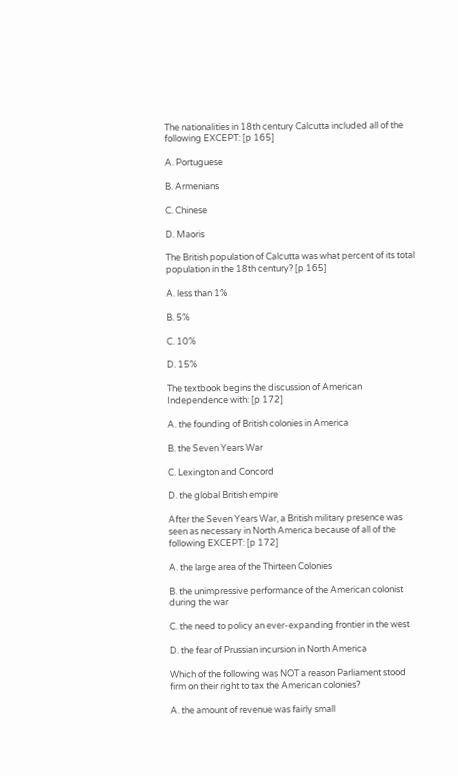The nationalities in 18th century Calcutta included all of the following EXCEPT: [p 165]

A. Portuguese

B. Armenians

C. Chinese

D. Maoris

The British population of Calcutta was what percent of its total population in the 18th century? [p 165]

A. less than 1%

B. 5%

C. 10%

D. 15%

The textbook begins the discussion of American Independence with: [p 172]

A. the founding of British colonies in America

B. the Seven Years War

C. Lexington and Concord

D. the global British empire

After the Seven Years War, a British military presence was seen as necessary in North America because of all of the following EXCEPT: [p 172]

A. the large area of the Thirteen Colonies

B. the unimpressive performance of the American colonist during the war

C. the need to policy an ever-expanding frontier in the west

D. the fear of Prussian incursion in North America

Which of the following was NOT a reason Parliament stood firm on their right to tax the American colonies?

A. the amount of revenue was fairly small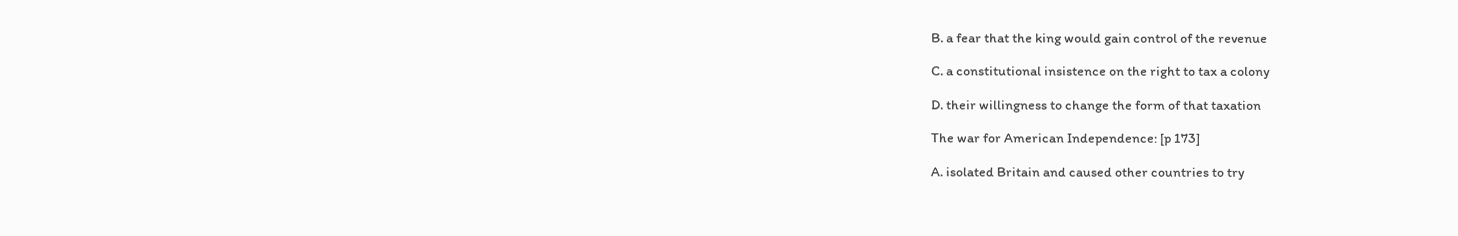B. a fear that the king would gain control of the revenue

C. a constitutional insistence on the right to tax a colony

D. their willingness to change the form of that taxation

The war for American Independence: [p 173]

A. isolated Britain and caused other countries to try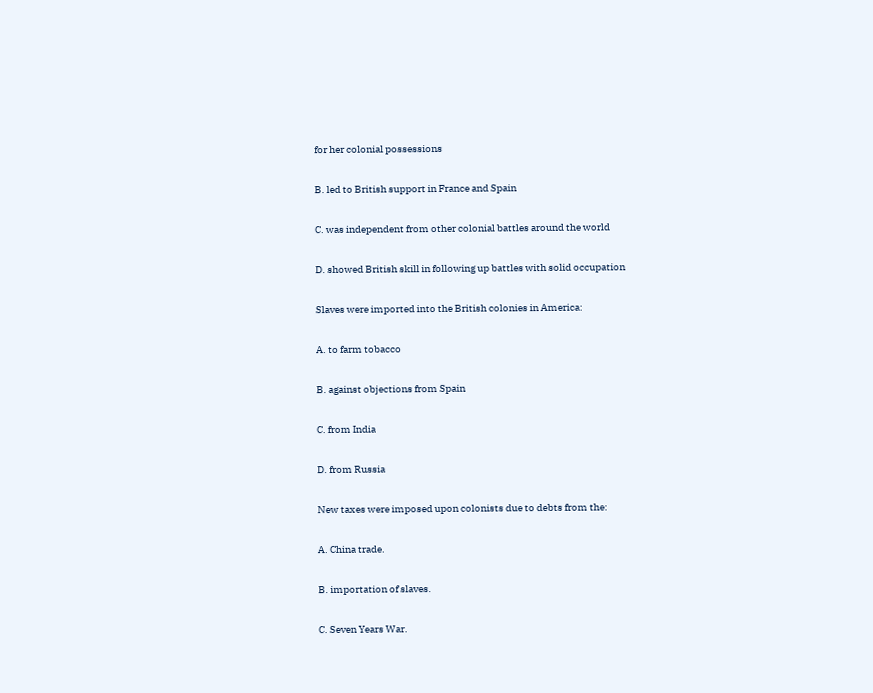for her colonial possessions

B. led to British support in France and Spain

C. was independent from other colonial battles around the world

D. showed British skill in following up battles with solid occupation

Slaves were imported into the British colonies in America:

A. to farm tobacco

B. against objections from Spain

C. from India

D. from Russia

New taxes were imposed upon colonists due to debts from the:

A. China trade.

B. importation of slaves.

C. Seven Years War.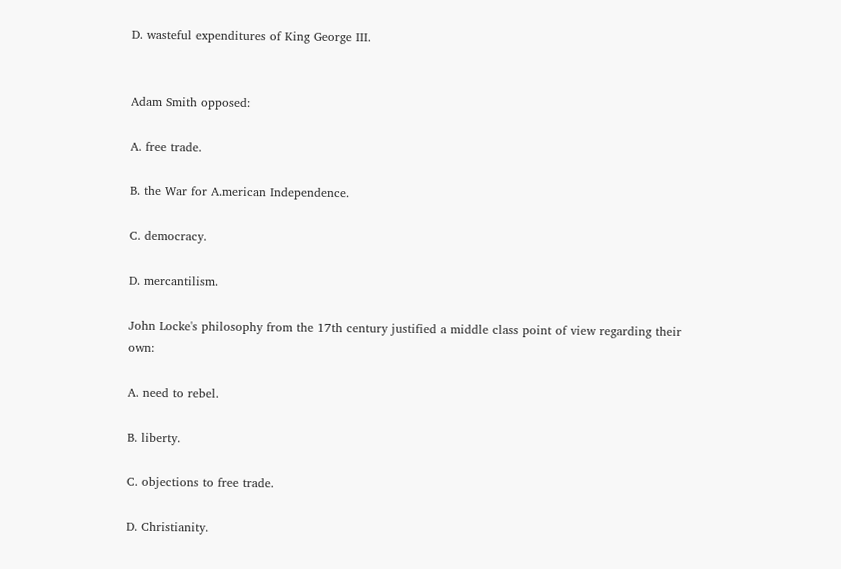D. wasteful expenditures of King George III.


Adam Smith opposed:

A. free trade.

B. the War for A.merican Independence.

C. democracy.

D. mercantilism.

John Locke's philosophy from the 17th century justified a middle class point of view regarding their own:

A. need to rebel.

B. liberty.

C. objections to free trade.

D. Christianity.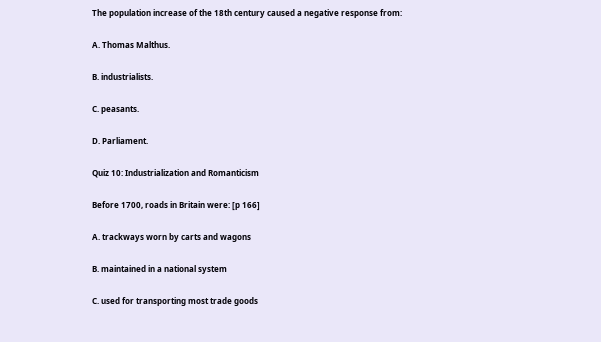The population increase of the 18th century caused a negative response from:

A. Thomas Malthus.

B. industrialists.

C. peasants.

D. Parliament.

Quiz 10: Industrialization and Romanticism

Before 1700, roads in Britain were: [p 166]

A. trackways worn by carts and wagons

B. maintained in a national system

C. used for transporting most trade goods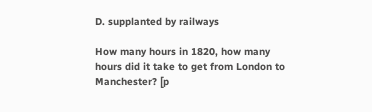D. supplanted by railways

How many hours in 1820, how many hours did it take to get from London to Manchester? [p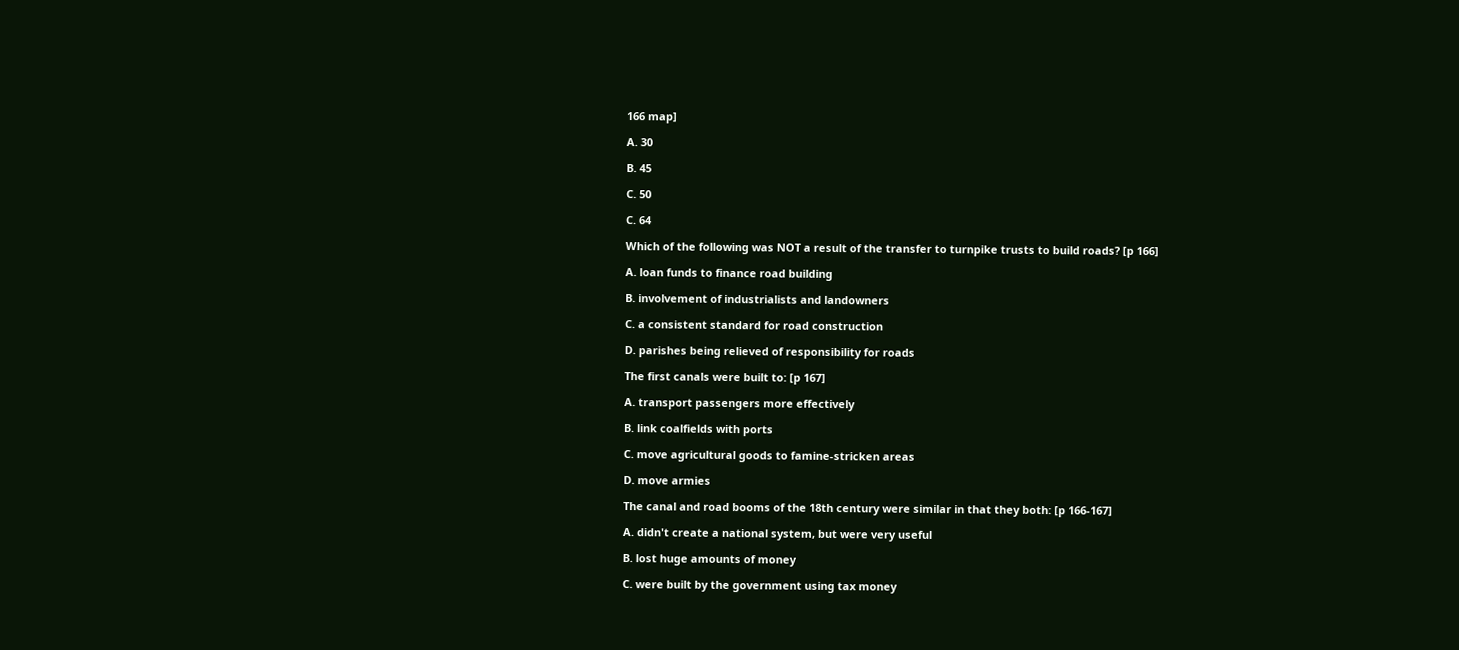166 map]

A. 30

B. 45

C. 50

C. 64

Which of the following was NOT a result of the transfer to turnpike trusts to build roads? [p 166]

A. loan funds to finance road building

B. involvement of industrialists and landowners

C. a consistent standard for road construction

D. parishes being relieved of responsibility for roads

The first canals were built to: [p 167]

A. transport passengers more effectively

B. link coalfields with ports

C. move agricultural goods to famine-stricken areas

D. move armies

The canal and road booms of the 18th century were similar in that they both: [p 166-167]

A. didn't create a national system, but were very useful

B. lost huge amounts of money

C. were built by the government using tax money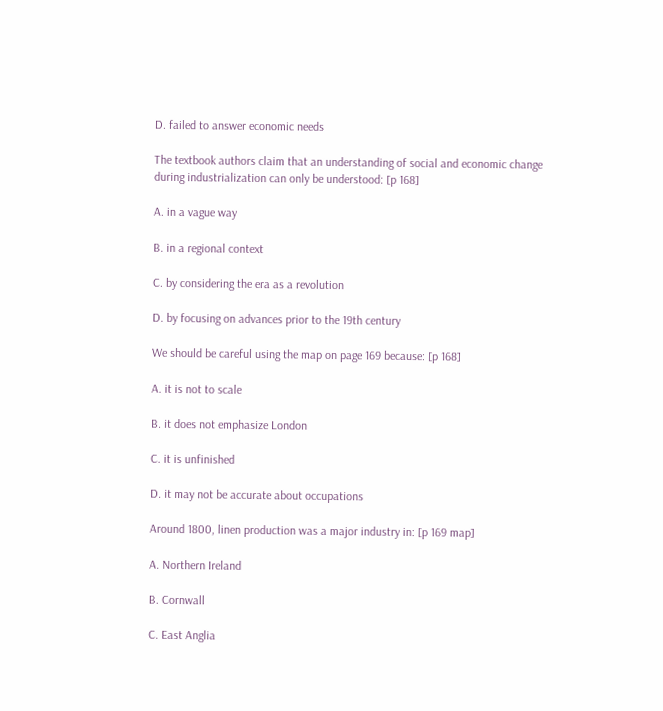D. failed to answer economic needs

The textbook authors claim that an understanding of social and economic change during industrialization can only be understood: [p 168]

A. in a vague way

B. in a regional context

C. by considering the era as a revolution

D. by focusing on advances prior to the 19th century

We should be careful using the map on page 169 because: [p 168]

A. it is not to scale

B. it does not emphasize London

C. it is unfinished

D. it may not be accurate about occupations

Around 1800, linen production was a major industry in: [p 169 map]

A. Northern Ireland

B. Cornwall

C. East Anglia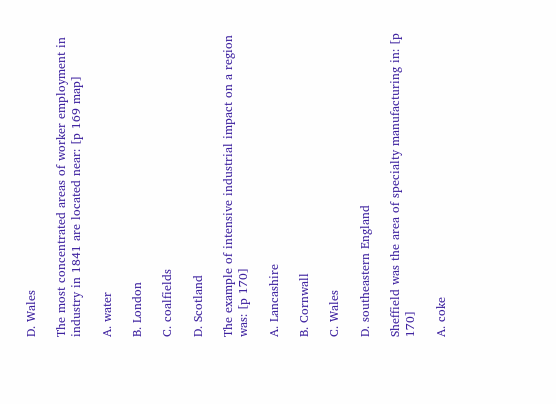D. Wales

The most concentrated areas of worker employment in industry in 1841 are located near: [p 169 map]

A. water

B. London

C. coalfields

D. Scotland

The example of intensive industrial impact on a region was: [p 170]

A. Lancashire

B. Cornwall

C. Wales

D. southeastern England

Sheffield was the area of specialty manufacturing in: [p 170]

A. coke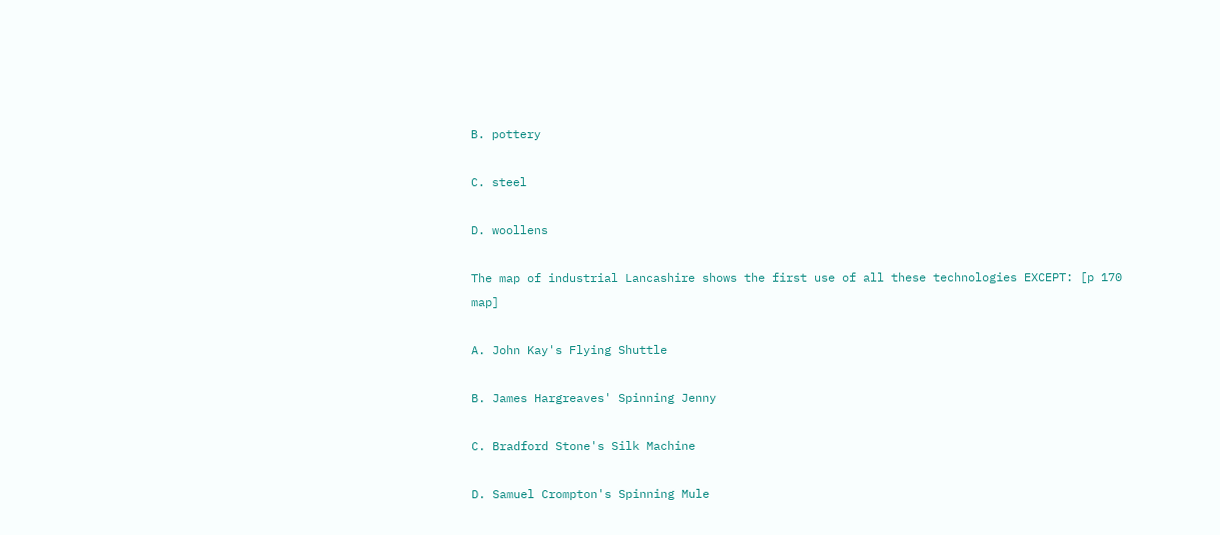B. pottery

C. steel

D. woollens

The map of industrial Lancashire shows the first use of all these technologies EXCEPT: [p 170 map]

A. John Kay's Flying Shuttle

B. James Hargreaves' Spinning Jenny

C. Bradford Stone's Silk Machine

D. Samuel Crompton's Spinning Mule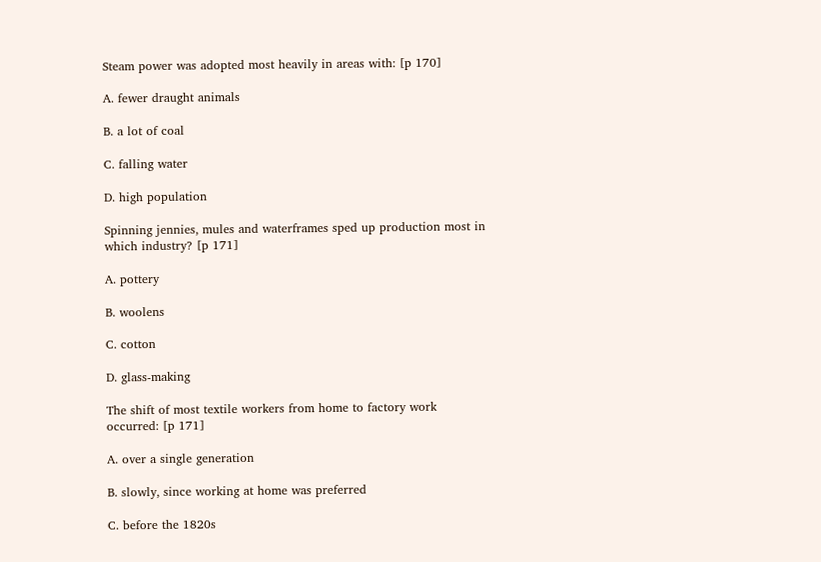Steam power was adopted most heavily in areas with: [p 170]

A. fewer draught animals

B. a lot of coal

C. falling water

D. high population

Spinning jennies, mules and waterframes sped up production most in which industry? [p 171]

A. pottery

B. woolens

C. cotton

D. glass-making

The shift of most textile workers from home to factory work occurred: [p 171]

A. over a single generation

B. slowly, since working at home was preferred

C. before the 1820s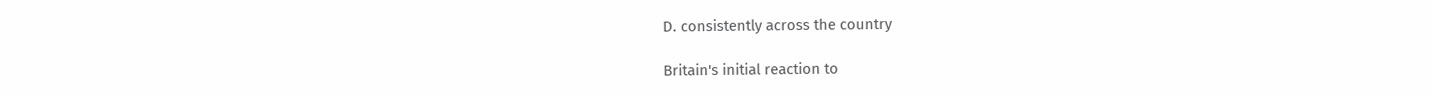D. consistently across the country

Britain's initial reaction to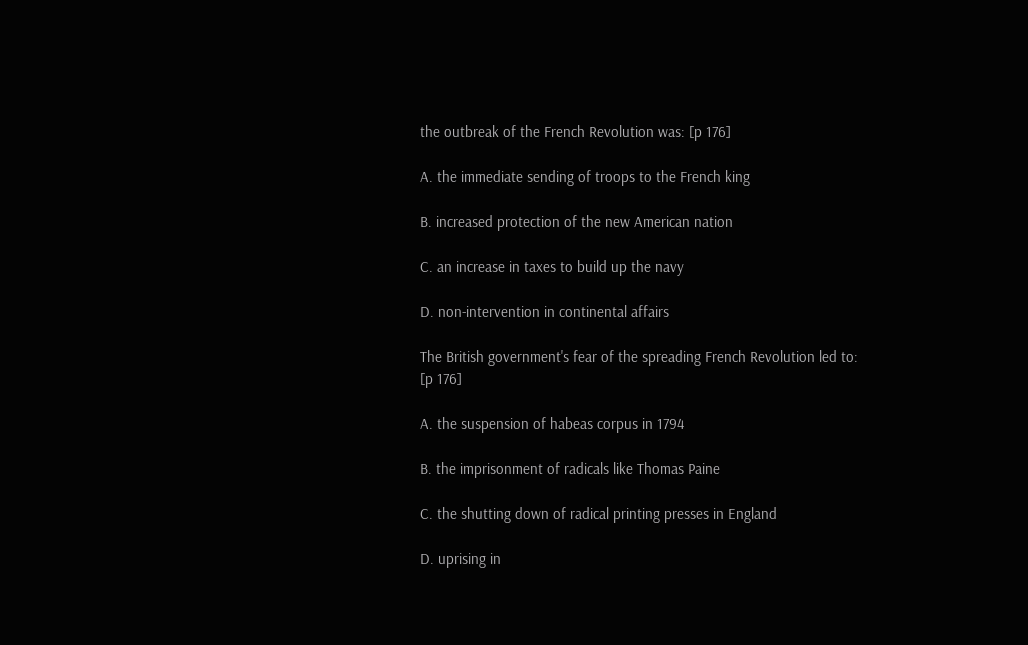the outbreak of the French Revolution was: [p 176]

A. the immediate sending of troops to the French king

B. increased protection of the new American nation

C. an increase in taxes to build up the navy

D. non-intervention in continental affairs

The British government's fear of the spreading French Revolution led to: [p 176]

A. the suspension of habeas corpus in 1794

B. the imprisonment of radicals like Thomas Paine

C. the shutting down of radical printing presses in England

D. uprising in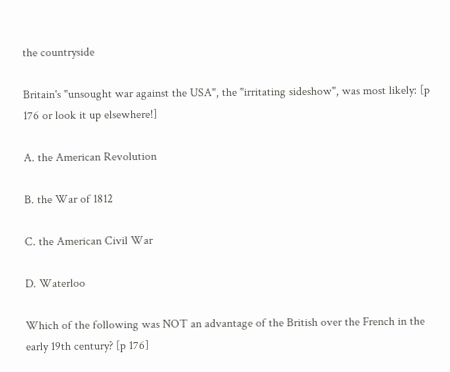the countryside

Britain's "unsought war against the USA", the "irritating sideshow", was most likely: [p 176 or look it up elsewhere!]

A. the American Revolution

B. the War of 1812

C. the American Civil War

D. Waterloo

Which of the following was NOT an advantage of the British over the French in the early 19th century? [p 176]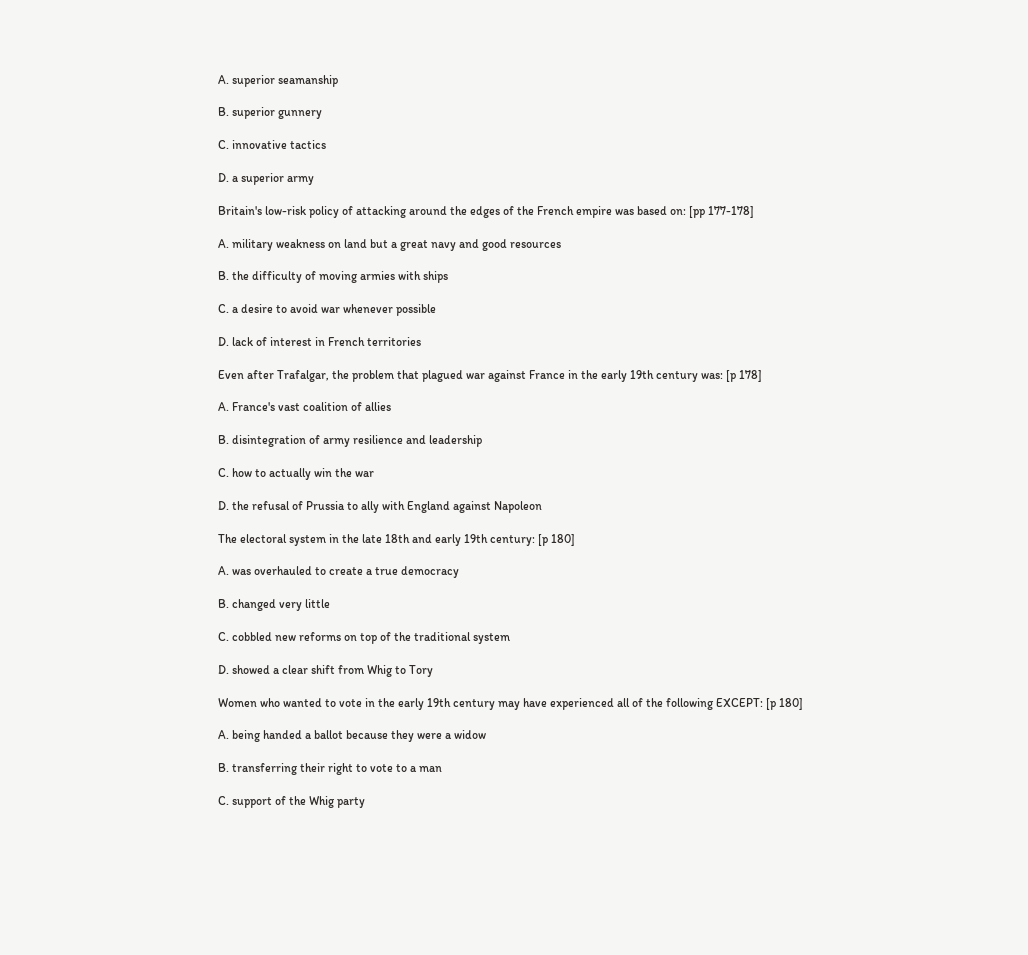A. superior seamanship

B. superior gunnery

C. innovative tactics

D. a superior army

Britain's low-risk policy of attacking around the edges of the French empire was based on: [pp 177-178]

A. military weakness on land but a great navy and good resources

B. the difficulty of moving armies with ships

C. a desire to avoid war whenever possible

D. lack of interest in French territories

Even after Trafalgar, the problem that plagued war against France in the early 19th century was: [p 178]

A. France's vast coalition of allies

B. disintegration of army resilience and leadership

C. how to actually win the war

D. the refusal of Prussia to ally with England against Napoleon

The electoral system in the late 18th and early 19th century: [p 180]

A. was overhauled to create a true democracy

B. changed very little

C. cobbled new reforms on top of the traditional system

D. showed a clear shift from Whig to Tory

Women who wanted to vote in the early 19th century may have experienced all of the following EXCEPT: [p 180]

A. being handed a ballot because they were a widow

B. transferring their right to vote to a man

C. support of the Whig party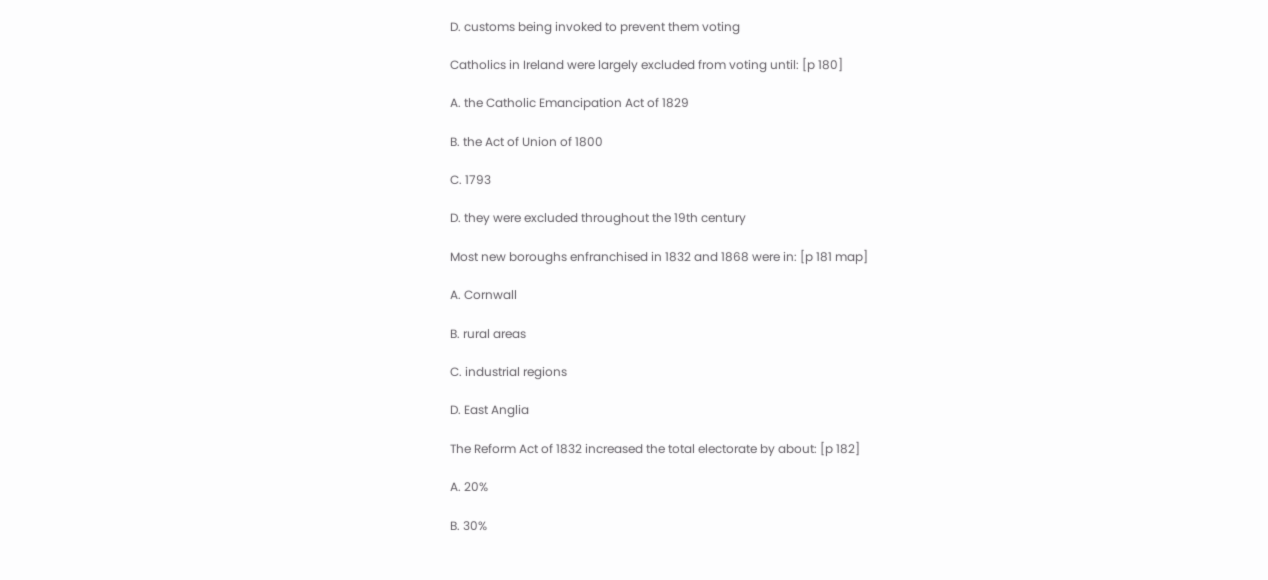D. customs being invoked to prevent them voting

Catholics in Ireland were largely excluded from voting until: [p 180]

A. the Catholic Emancipation Act of 1829

B. the Act of Union of 1800

C. 1793

D. they were excluded throughout the 19th century

Most new boroughs enfranchised in 1832 and 1868 were in: [p 181 map]

A. Cornwall

B. rural areas

C. industrial regions

D. East Anglia

The Reform Act of 1832 increased the total electorate by about: [p 182]

A. 20%

B. 30%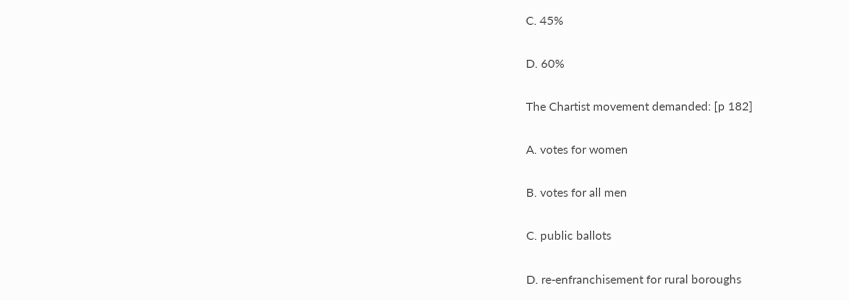C. 45%

D. 60%

The Chartist movement demanded: [p 182]

A. votes for women

B. votes for all men

C. public ballots

D. re-enfranchisement for rural boroughs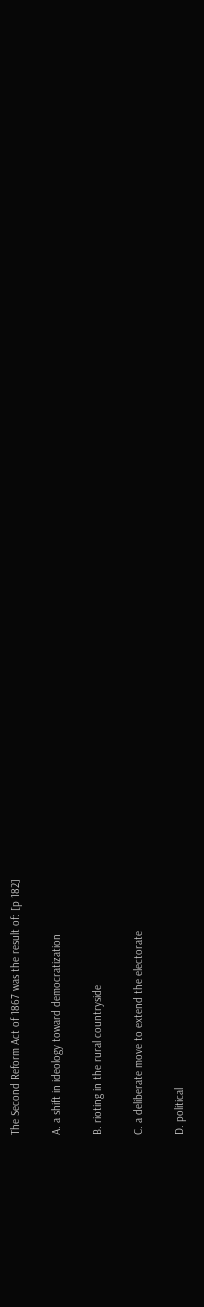The Second Reform Act of 1867 was the result of: [p 182]

A. a shift in ideology toward democratization

B. rioting in the rural countryside

C. a deliberate move to extend the electorate

D. political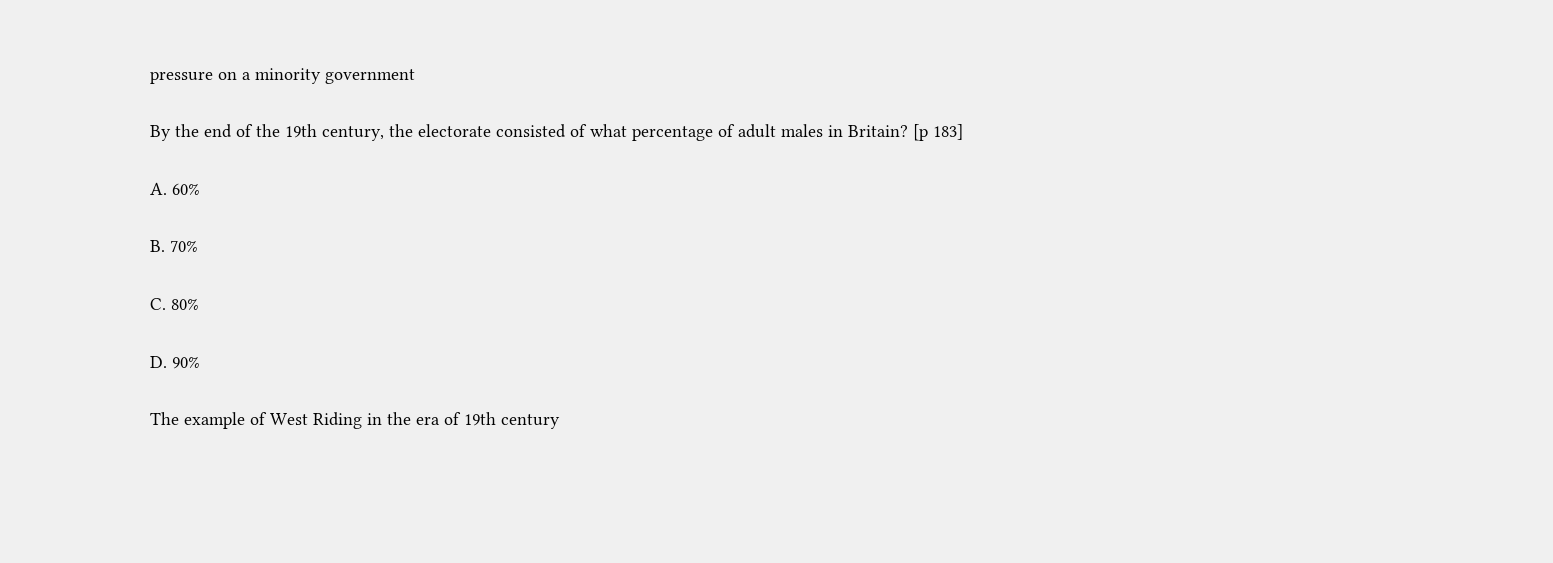pressure on a minority government

By the end of the 19th century, the electorate consisted of what percentage of adult males in Britain? [p 183]

A. 60%

B. 70%

C. 80%

D. 90%

The example of West Riding in the era of 19th century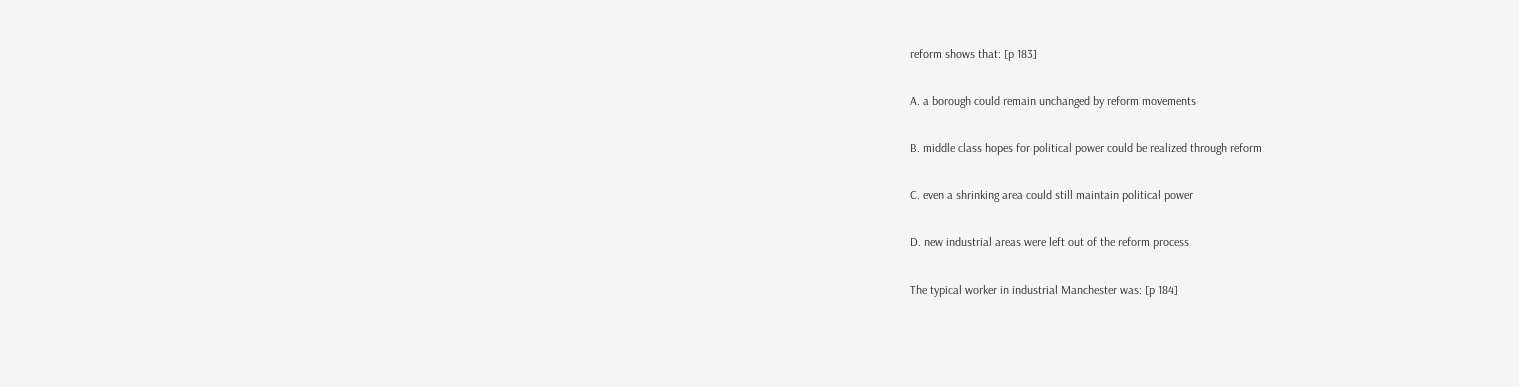reform shows that: [p 183]

A. a borough could remain unchanged by reform movements

B. middle class hopes for political power could be realized through reform

C. even a shrinking area could still maintain political power

D. new industrial areas were left out of the reform process

The typical worker in industrial Manchester was: [p 184]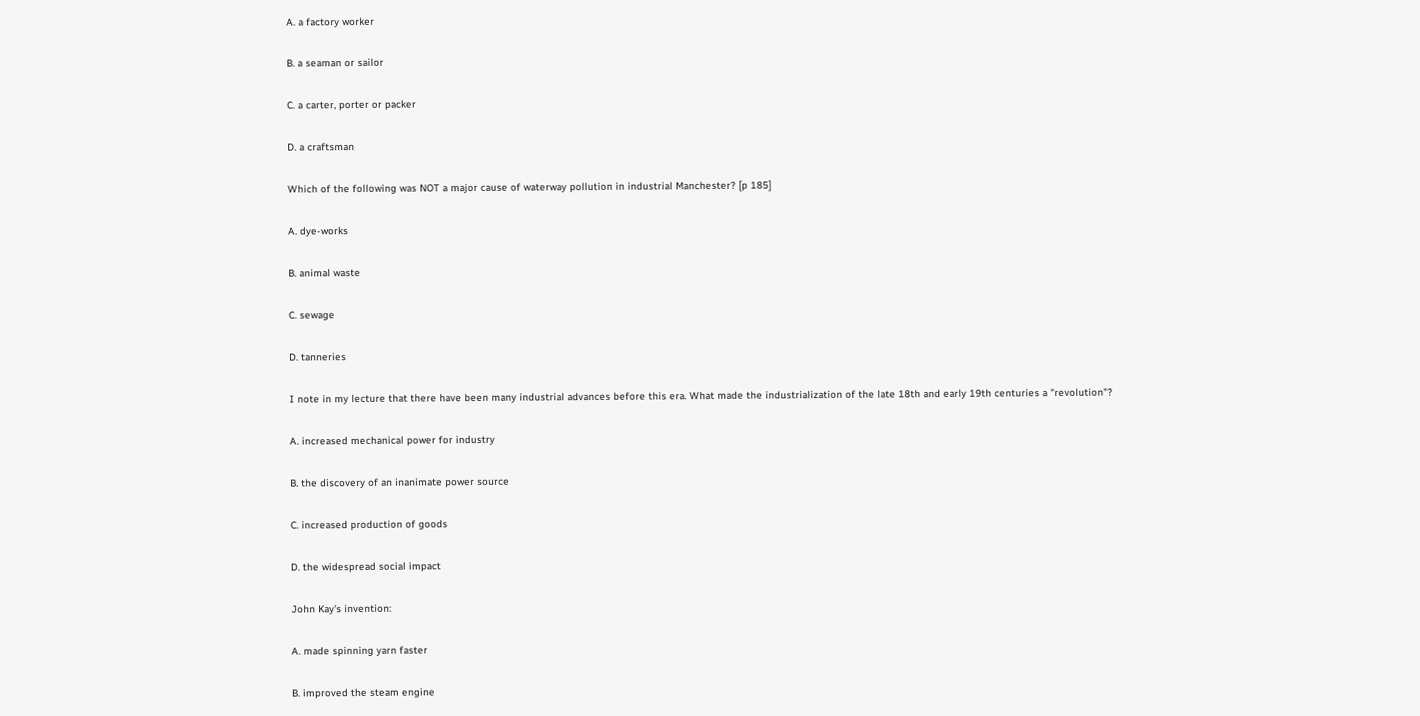A. a factory worker

B. a seaman or sailor

C. a carter, porter or packer

D. a craftsman

Which of the following was NOT a major cause of waterway pollution in industrial Manchester? [p 185]

A. dye-works

B. animal waste

C. sewage

D. tanneries

I note in my lecture that there have been many industrial advances before this era. What made the industrialization of the late 18th and early 19th centuries a "revolution"?

A. increased mechanical power for industry

B. the discovery of an inanimate power source

C. increased production of goods

D. the widespread social impact

John Kay's invention:

A. made spinning yarn faster

B. improved the steam engine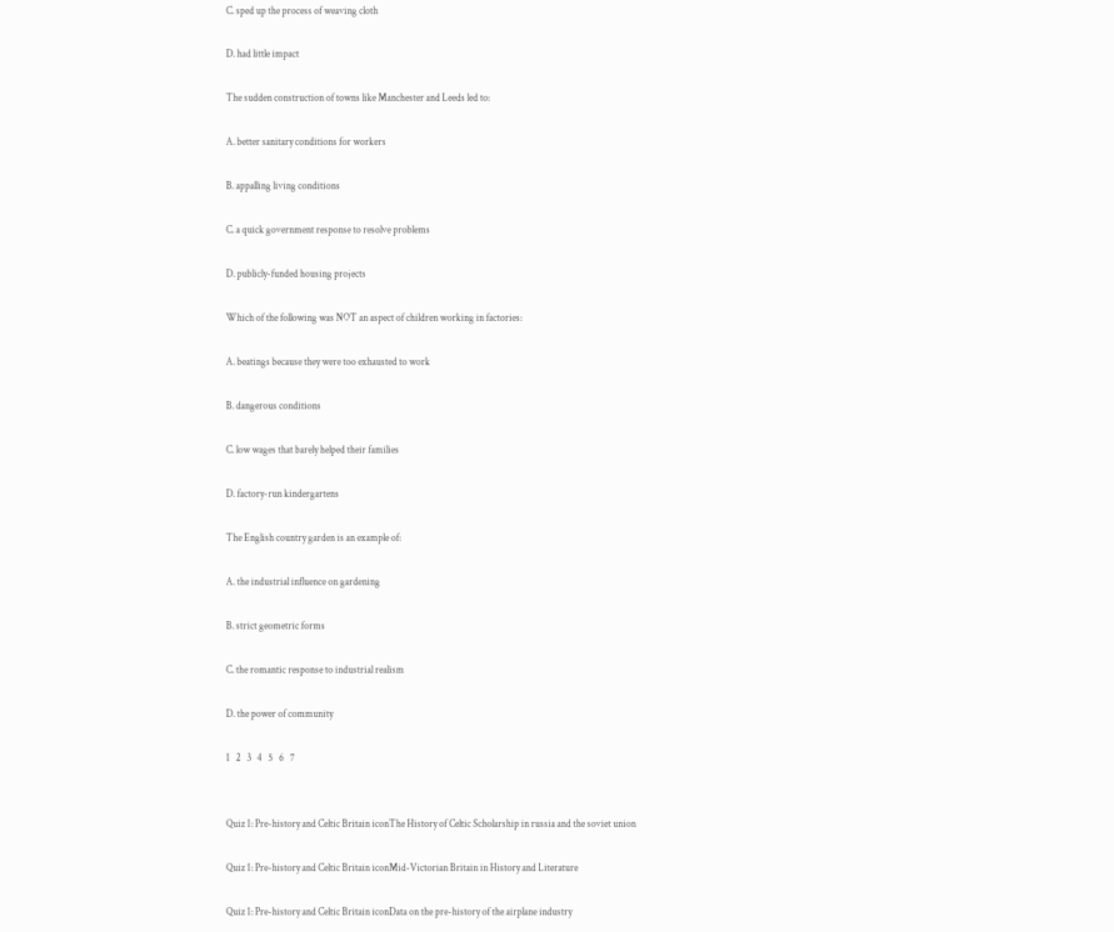C. sped up the process of weaving cloth

D. had little impact

The sudden construction of towns like Manchester and Leeds led to:

A. better sanitary conditions for workers

B. appalling living conditions

C. a quick government response to resolve problems

D. publicly-funded housing projects

Which of the following was NOT an aspect of children working in factories:

A. beatings because they were too exhausted to work

B. dangerous conditions

C. low wages that barely helped their families

D. factory-run kindergartens

The English country garden is an example of:

A. the industrial influence on gardening

B. strict geometric forms

C. the romantic response to industrial realism

D. the power of community

1   2   3   4   5   6   7


Quiz 1: Pre-history and Celtic Britain iconThe History of Celtic Scholarship in russia and the soviet union

Quiz 1: Pre-history and Celtic Britain iconMid-Victorian Britain in History and Literature

Quiz 1: Pre-history and Celtic Britain iconData on the pre-history of the airplane industry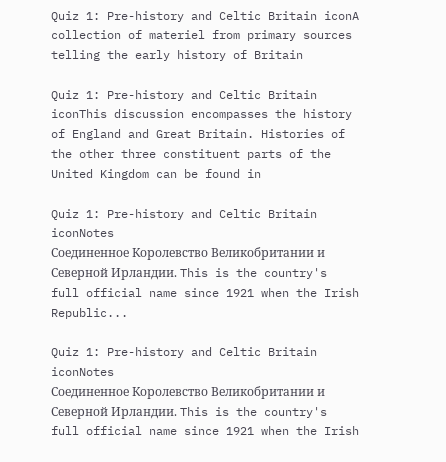Quiz 1: Pre-history and Celtic Britain iconA collection of materiel from primary sources telling the early history of Britain

Quiz 1: Pre-history and Celtic Britain iconThis discussion encompasses the history of England and Great Britain. Histories of the other three constituent parts of the United Kingdom can be found in

Quiz 1: Pre-history and Celtic Britain iconNotes
Соединенное Королевство Великобритании и Северной Ирландии. This is the country's full official name since 1921 when the Irish Republic...

Quiz 1: Pre-history and Celtic Britain iconNotes
Соединенное Королевство Великобритании и Северной Ирландии. This is the country's full official name since 1921 when the Irish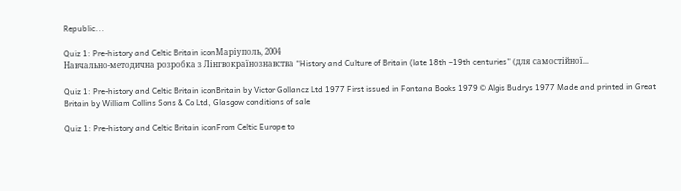Republic...

Quiz 1: Pre-history and Celtic Britain iconМаріуполь, 2004
Навчально-методична розробка з Лінгвокраїнознавства “History and Culture of Britain (late 18th –19th centuries” (для самостійної...

Quiz 1: Pre-history and Celtic Britain iconBritain by Victor Gollancz Ltd 1977 First issued in Fontana Books 1979 © Algis Budrys 1977 Made and printed in Great Britain by William Collins Sons & Co Ltd, Glasgow conditions of sale

Quiz 1: Pre-history and Celtic Britain iconFrom Celtic Europe to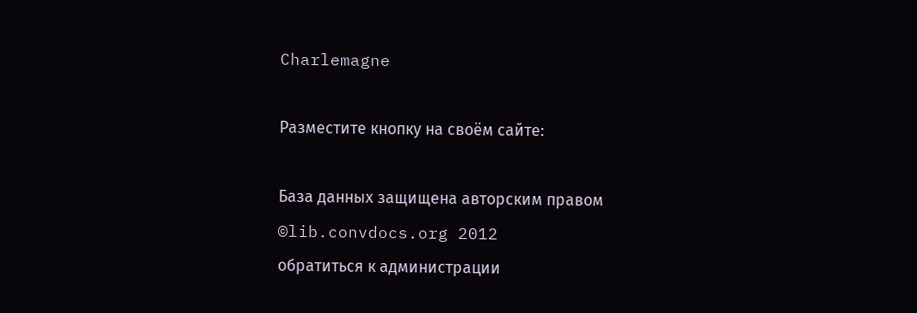Charlemagne

Разместите кнопку на своём сайте:

База данных защищена авторским правом ©lib.convdocs.org 2012
обратиться к администрации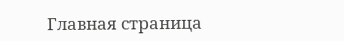Главная страница